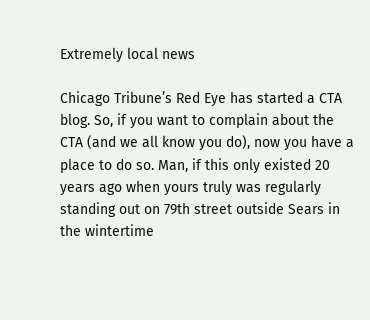Extremely local news

Chicago Tribune’s Red Eye has started a CTA blog. So, if you want to complain about the CTA (and we all know you do), now you have a place to do so. Man, if this only existed 20 years ago when yours truly was regularly standing out on 79th street outside Sears in the wintertime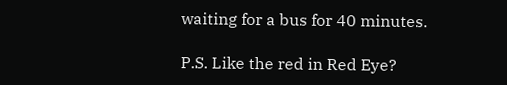waiting for a bus for 40 minutes.

P.S. Like the red in Red Eye?